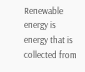Renewable energy is energy that is collected from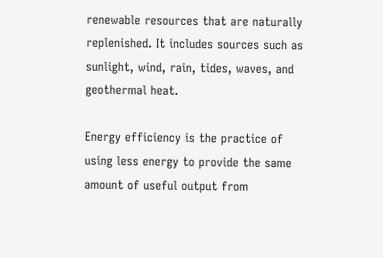renewable resources that are naturally replenished. It includes sources such as sunlight, wind, rain, tides, waves, and geothermal heat.

Energy efficiency is the practice of using less energy to provide the same amount of useful output from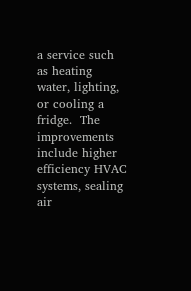a service such as heating water, lighting, or cooling a fridge.  The improvements include higher efficiency HVAC systems, sealing air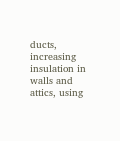ducts, increasing insulation in walls and attics, using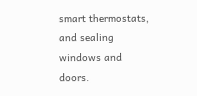smart thermostats, and sealing windows and doors.